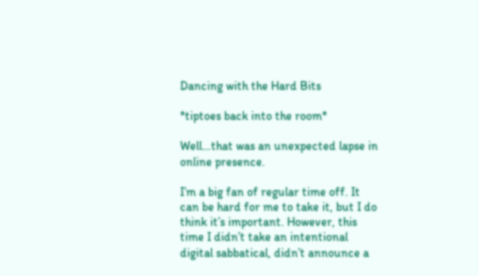Dancing with the Hard Bits

*tiptoes back into the room*

Well…that was an unexpected lapse in online presence.

I’m a big fan of regular time off. It can be hard for me to take it, but I do think it’s important. However, this time I didn’t take an intentional digital sabbatical, didn’t announce a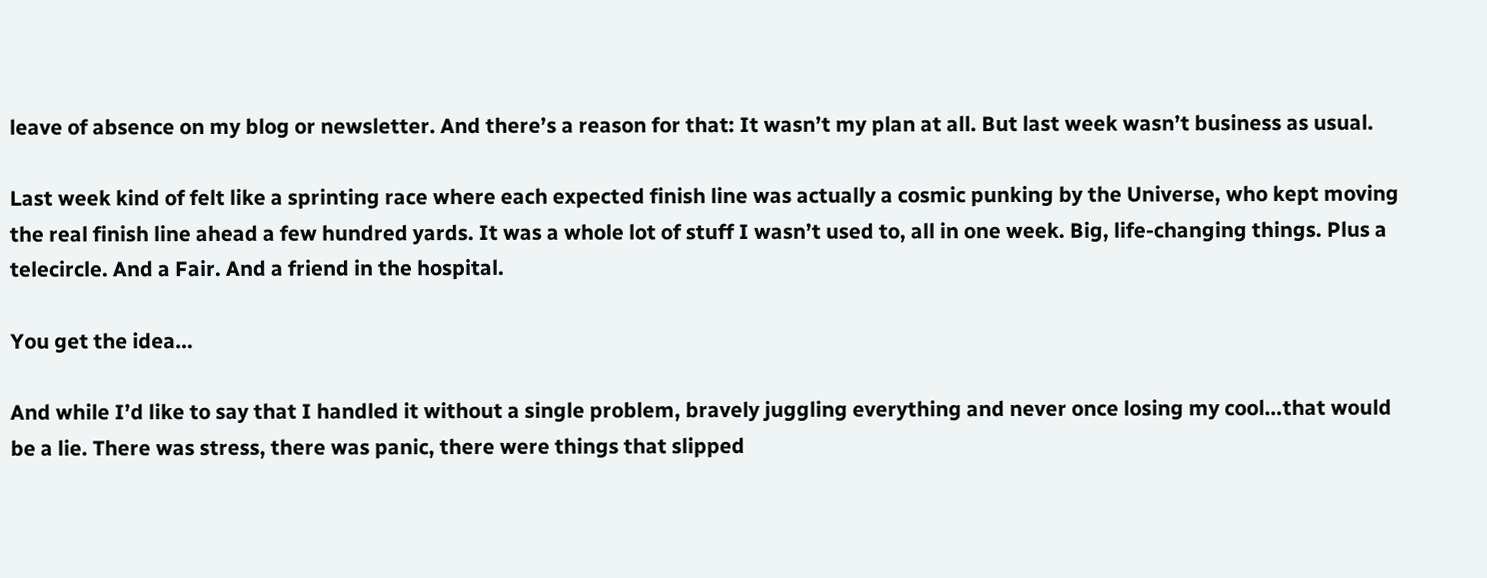leave of absence on my blog or newsletter. And there’s a reason for that: It wasn’t my plan at all. But last week wasn’t business as usual.

Last week kind of felt like a sprinting race where each expected finish line was actually a cosmic punking by the Universe, who kept moving the real finish line ahead a few hundred yards. It was a whole lot of stuff I wasn’t used to, all in one week. Big, life-changing things. Plus a telecircle. And a Fair. And a friend in the hospital.

You get the idea…

And while I’d like to say that I handled it without a single problem, bravely juggling everything and never once losing my cool…that would be a lie. There was stress, there was panic, there were things that slipped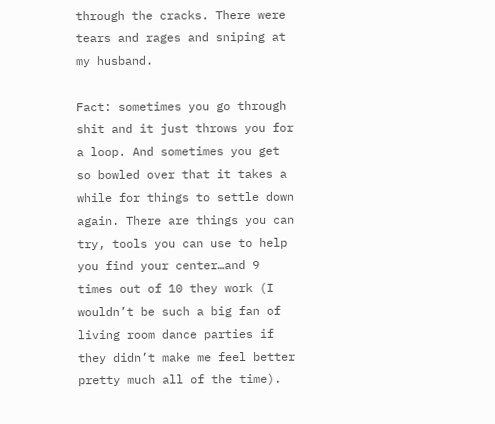through the cracks. There were tears and rages and sniping at my husband.

Fact: sometimes you go through shit and it just throws you for a loop. And sometimes you get so bowled over that it takes a while for things to settle down again. There are things you can try, tools you can use to help you find your center…and 9 times out of 10 they work (I wouldn’t be such a big fan of living room dance parties if they didn’t make me feel better pretty much all of the time).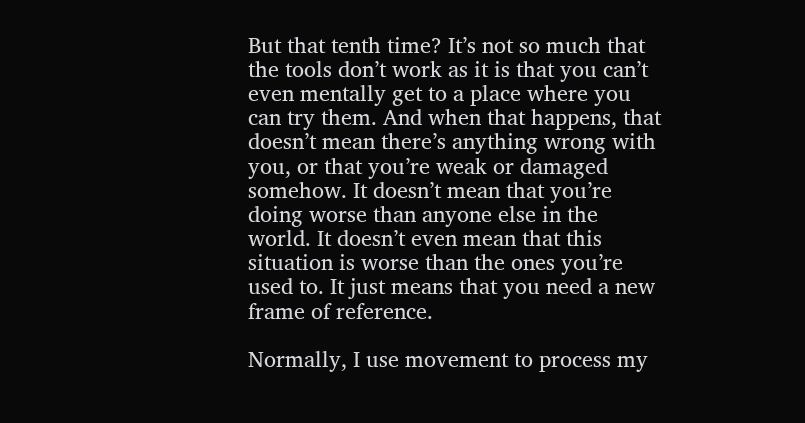But that tenth time? It’s not so much that the tools don’t work as it is that you can’t even mentally get to a place where you can try them. And when that happens, that doesn’t mean there’s anything wrong with you, or that you’re weak or damaged somehow. It doesn’t mean that you’re doing worse than anyone else in the world. It doesn’t even mean that this situation is worse than the ones you’re used to. It just means that you need a new frame of reference.

Normally, I use movement to process my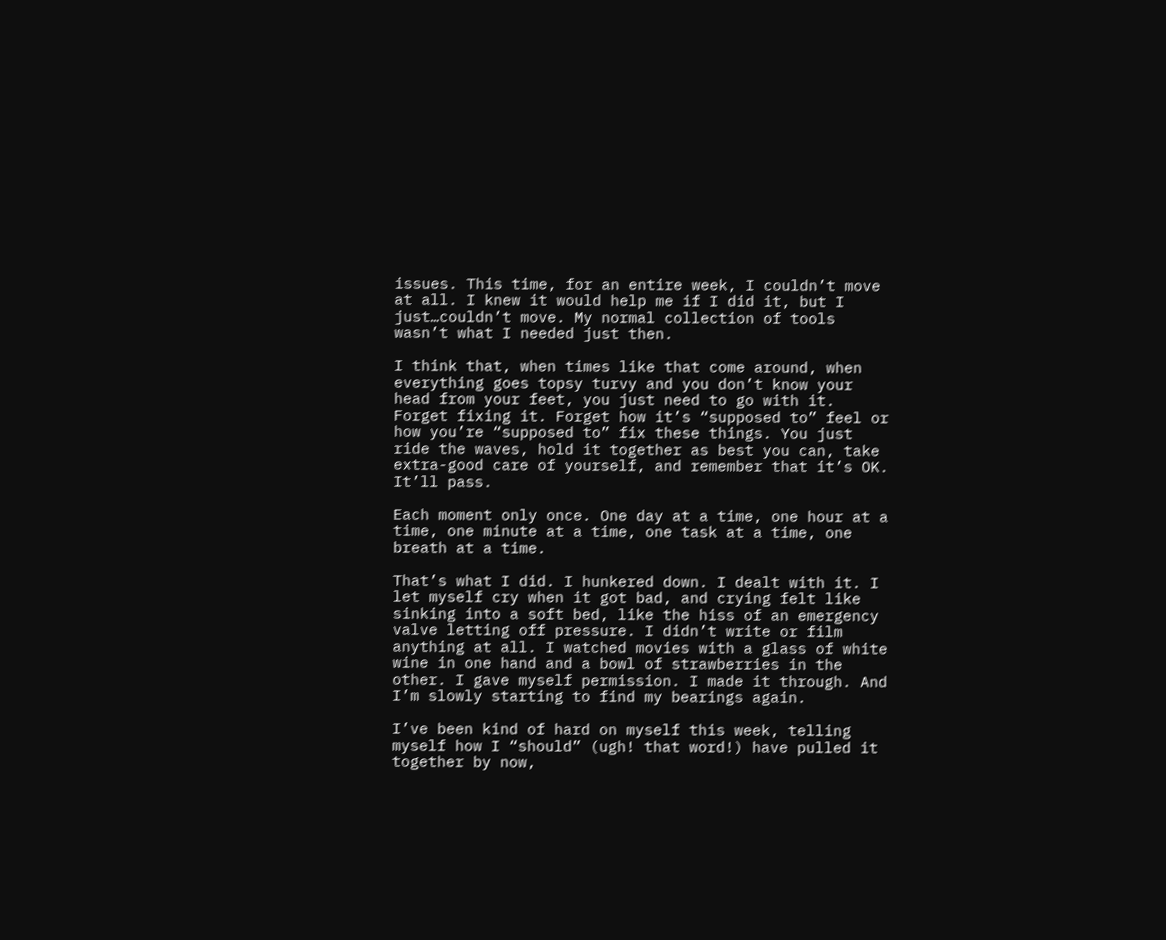issues. This time, for an entire week, I couldn’t move at all. I knew it would help me if I did it, but I just…couldn’t move. My normal collection of tools wasn’t what I needed just then.

I think that, when times like that come around, when everything goes topsy turvy and you don’t know your head from your feet, you just need to go with it. Forget fixing it. Forget how it’s “supposed to” feel or how you’re “supposed to” fix these things. You just ride the waves, hold it together as best you can, take extra-good care of yourself, and remember that it’s OK. It’ll pass.

Each moment only once. One day at a time, one hour at a time, one minute at a time, one task at a time, one breath at a time.

That’s what I did. I hunkered down. I dealt with it. I let myself cry when it got bad, and crying felt like sinking into a soft bed, like the hiss of an emergency valve letting off pressure. I didn’t write or film anything at all. I watched movies with a glass of white wine in one hand and a bowl of strawberries in the other. I gave myself permission. I made it through. And I’m slowly starting to find my bearings again.

I’ve been kind of hard on myself this week, telling myself how I “should” (ugh! that word!) have pulled it together by now,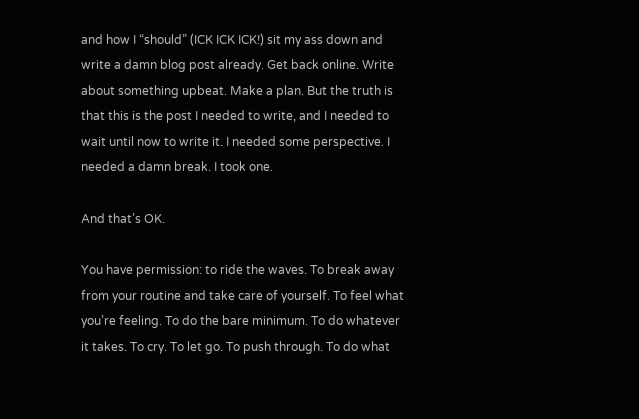and how I “should” (ICK ICK ICK!) sit my ass down and write a damn blog post already. Get back online. Write about something upbeat. Make a plan. But the truth is that this is the post I needed to write, and I needed to wait until now to write it. I needed some perspective. I needed a damn break. I took one.

And that’s OK.

You have permission: to ride the waves. To break away from your routine and take care of yourself. To feel what you’re feeling. To do the bare minimum. To do whatever it takes. To cry. To let go. To push through. To do what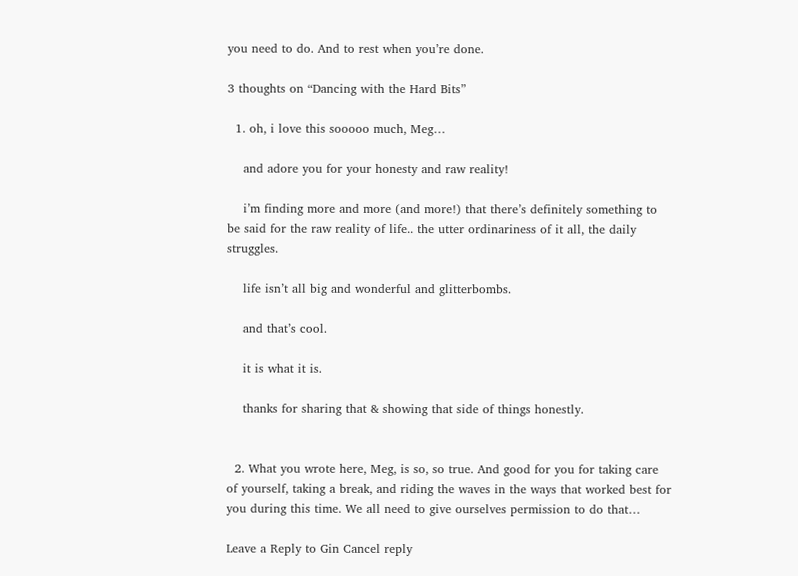you need to do. And to rest when you’re done.

3 thoughts on “Dancing with the Hard Bits”

  1. oh, i love this sooooo much, Meg…

    and adore you for your honesty and raw reality!

    i’m finding more and more (and more!) that there’s definitely something to be said for the raw reality of life.. the utter ordinariness of it all, the daily struggles.

    life isn’t all big and wonderful and glitterbombs.

    and that’s cool.

    it is what it is.

    thanks for sharing that & showing that side of things honestly.


  2. What you wrote here, Meg, is so, so true. And good for you for taking care of yourself, taking a break, and riding the waves in the ways that worked best for you during this time. We all need to give ourselves permission to do that…

Leave a Reply to Gin Cancel reply